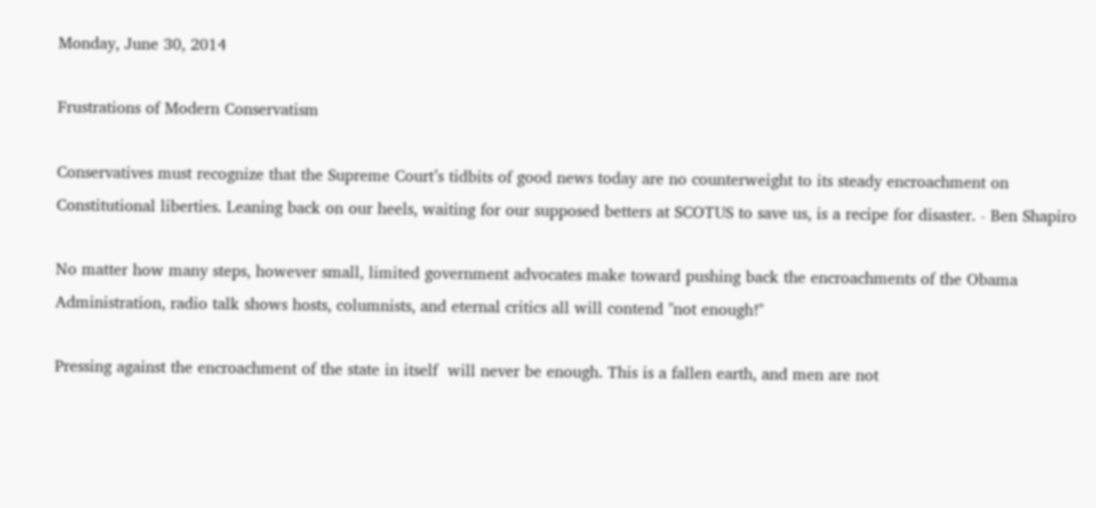Monday, June 30, 2014

Frustrations of Modern Conservatism

Conservatives must recognize that the Supreme Court’s tidbits of good news today are no counterweight to its steady encroachment on Constitutional liberties. Leaning back on our heels, waiting for our supposed betters at SCOTUS to save us, is a recipe for disaster. - Ben Shapiro

No matter how many steps, however small, limited government advocates make toward pushing back the encroachments of the Obama Administration, radio talk shows hosts, columnists, and eternal critics all will contend "not enough!"

Pressing against the encroachment of the state in itself  will never be enough. This is a fallen earth, and men are not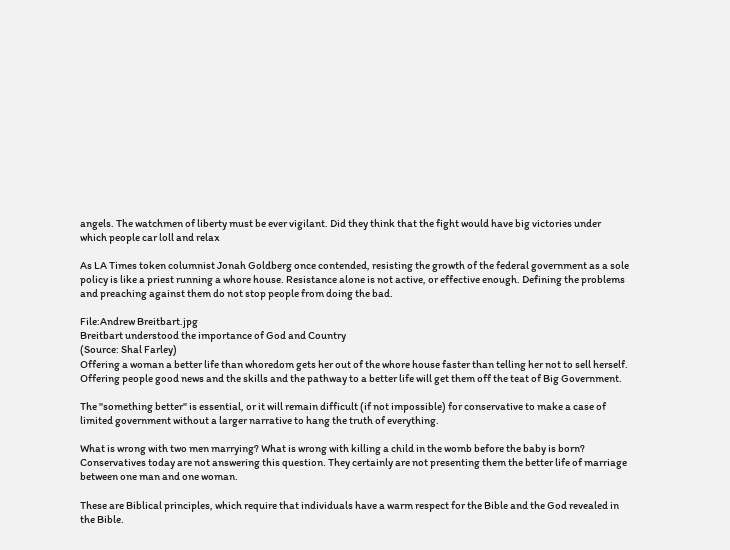angels. The watchmen of liberty must be ever vigilant. Did they think that the fight would have big victories under which people car loll and relax

As LA Times token columnist Jonah Goldberg once contended, resisting the growth of the federal government as a sole policy is like a priest running a whore house. Resistance alone is not active, or effective enough. Defining the problems and preaching against them do not stop people from doing the bad.

File:Andrew Breitbart.jpg
Breitbart understood the importance of God and Country
(Source: Shal Farley)
Offering a woman a better life than whoredom gets her out of the whore house faster than telling her not to sell herself. Offering people good news and the skills and the pathway to a better life will get them off the teat of Big Government.

The "something better" is essential, or it will remain difficult (if not impossible) for conservative to make a case of limited government without a larger narrative to hang the truth of everything.

What is wrong with two men marrying? What is wrong with killing a child in the womb before the baby is born? Conservatives today are not answering this question. They certainly are not presenting them the better life of marriage between one man and one woman.

These are Biblical principles, which require that individuals have a warm respect for the Bible and the God revealed in the Bible.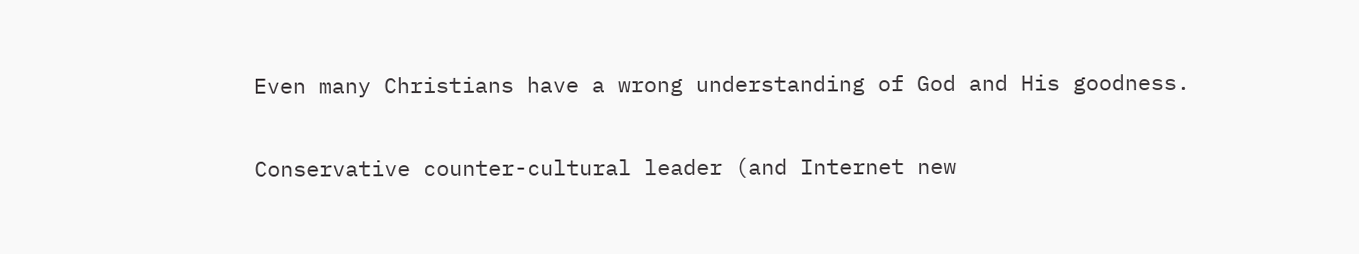Even many Christians have a wrong understanding of God and His goodness.

Conservative counter-cultural leader (and Internet new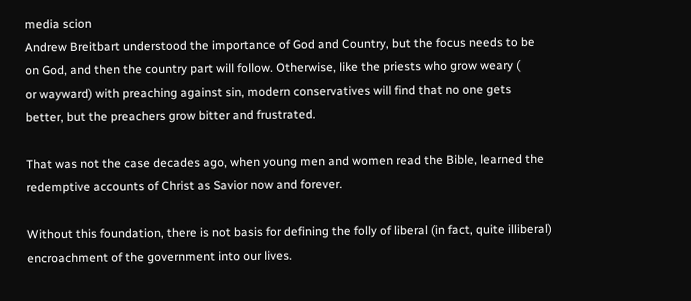media scion
Andrew Breitbart understood the importance of God and Country, but the focus needs to be on God, and then the country part will follow. Otherwise, like the priests who grow weary (
or wayward) with preaching against sin, modern conservatives will find that no one gets better, but the preachers grow bitter and frustrated.

That was not the case decades ago, when young men and women read the Bible, learned the redemptive accounts of Christ as Savior now and forever.

Without this foundation, there is not basis for defining the folly of liberal (in fact, quite illiberal) encroachment of the government into our lives.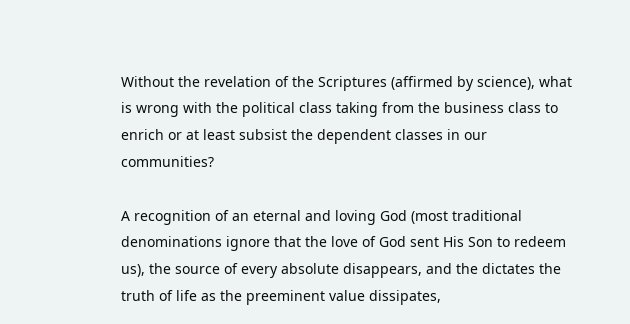Without the revelation of the Scriptures (affirmed by science), what is wrong with the political class taking from the business class to enrich or at least subsist the dependent classes in our communities?

A recognition of an eternal and loving God (most traditional denominations ignore that the love of God sent His Son to redeem us), the source of every absolute disappears, and the dictates the truth of life as the preeminent value dissipates,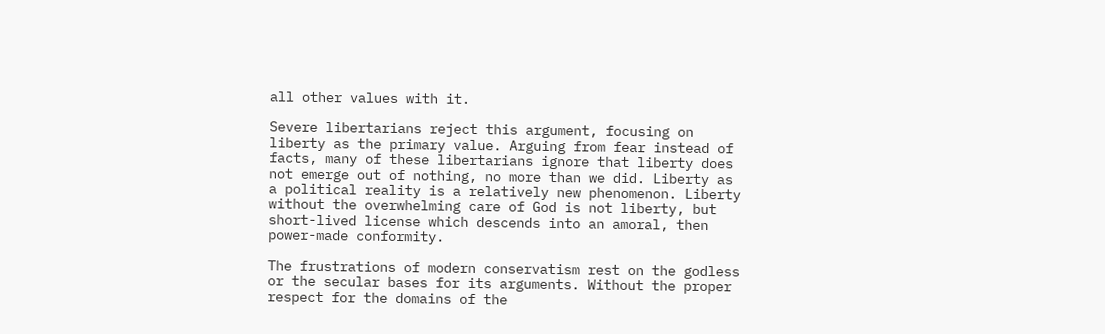all other values with it.

Severe libertarians reject this argument, focusing on liberty as the primary value. Arguing from fear instead of facts, many of these libertarians ignore that liberty does not emerge out of nothing, no more than we did. Liberty as a political reality is a relatively new phenomenon. Liberty without the overwhelming care of God is not liberty, but short-lived license which descends into an amoral, then power-made conformity.

The frustrations of modern conservatism rest on the godless or the secular bases for its arguments. Without the proper respect for the domains of the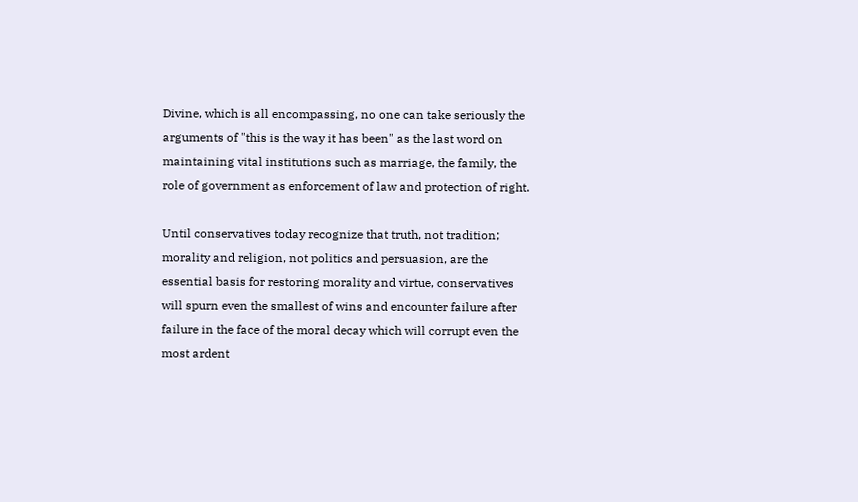Divine, which is all encompassing, no one can take seriously the arguments of "this is the way it has been" as the last word on maintaining vital institutions such as marriage, the family, the role of government as enforcement of law and protection of right.

Until conservatives today recognize that truth, not tradition; morality and religion, not politics and persuasion, are the essential basis for restoring morality and virtue, conservatives will spurn even the smallest of wins and encounter failure after failure in the face of the moral decay which will corrupt even the most ardent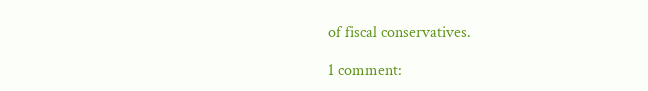of fiscal conservatives.

1 comment: